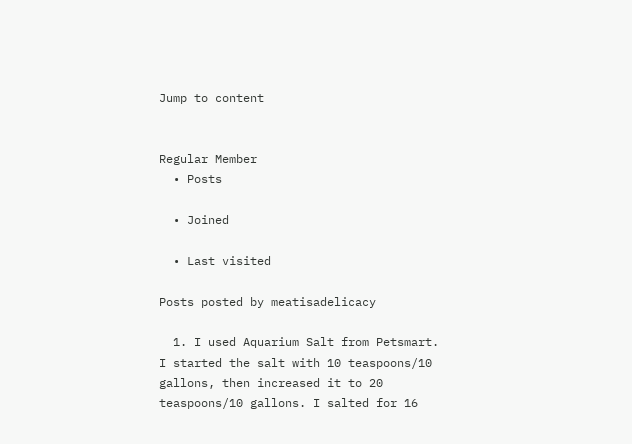Jump to content


Regular Member
  • Posts

  • Joined

  • Last visited

Posts posted by meatisadelicacy

  1. I used Aquarium Salt from Petsmart. I started the salt with 10 teaspoons/10 gallons, then increased it to 20 teaspoons/10 gallons. I salted for 16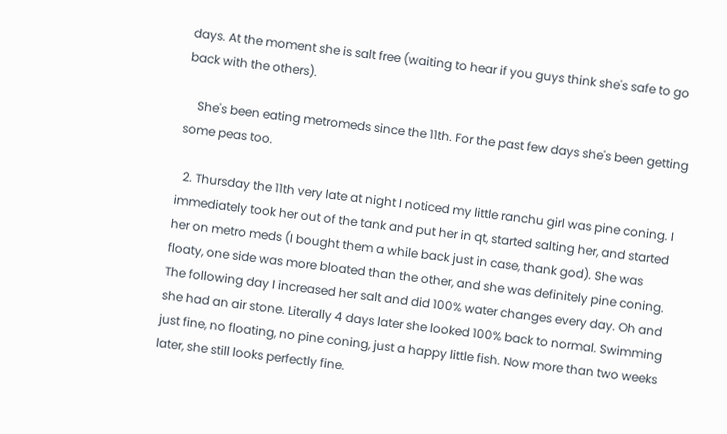days. At the moment she is salt free (waiting to hear if you guys think she's safe to go back with the others).

    She's been eating metromeds since the 11th. For the past few days she's been getting some peas too.

  2. Thursday the 11th very late at night I noticed my little ranchu girl was pine coning. I immediately took her out of the tank and put her in qt, started salting her, and started her on metro meds (I bought them a while back just in case, thank god). She was floaty, one side was more bloated than the other, and she was definitely pine coning. The following day I increased her salt and did 100% water changes every day. Oh and she had an air stone. Literally 4 days later she looked 100% back to normal. Swimming just fine, no floating, no pine coning, just a happy little fish. Now more than two weeks later, she still looks perfectly fine.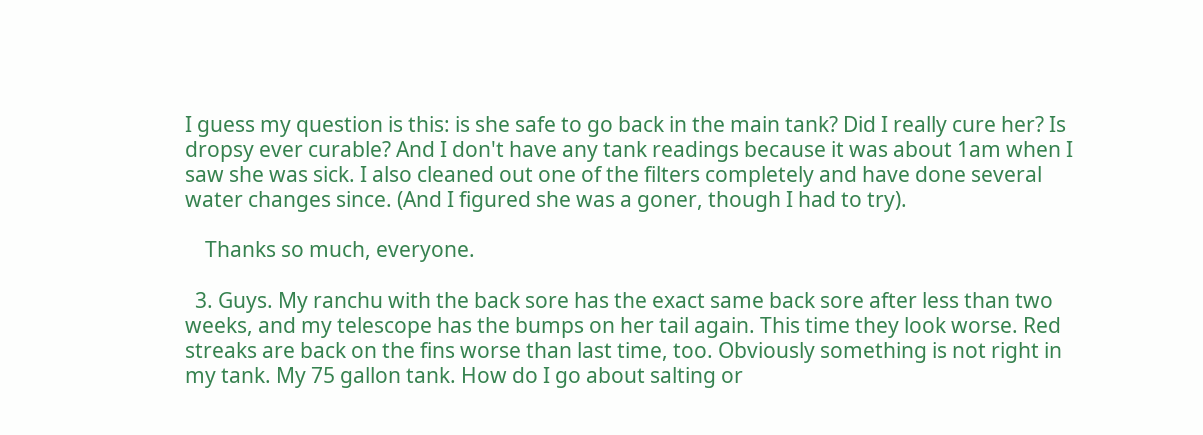I guess my question is this: is she safe to go back in the main tank? Did I really cure her? Is dropsy ever curable? And I don't have any tank readings because it was about 1am when I saw she was sick. I also cleaned out one of the filters completely and have done several water changes since. (And I figured she was a goner, though I had to try).

    Thanks so much, everyone.

  3. Guys. My ranchu with the back sore has the exact same back sore after less than two weeks, and my telescope has the bumps on her tail again. This time they look worse. Red streaks are back on the fins worse than last time, too. Obviously something is not right in my tank. My 75 gallon tank. How do I go about salting or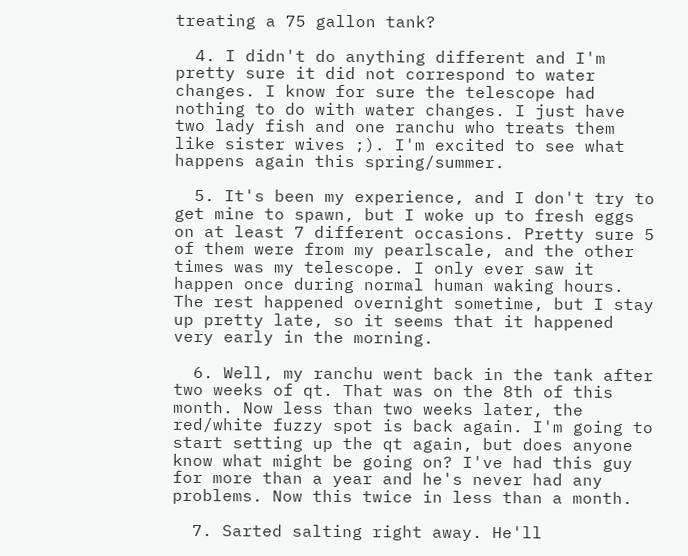treating a 75 gallon tank?

  4. I didn't do anything different and I'm pretty sure it did not correspond to water changes. I know for sure the telescope had nothing to do with water changes. I just have two lady fish and one ranchu who treats them like sister wives ;). I'm excited to see what happens again this spring/summer.

  5. It's been my experience, and I don't try to get mine to spawn, but I woke up to fresh eggs on at least 7 different occasions. Pretty sure 5 of them were from my pearlscale, and the other times was my telescope. I only ever saw it happen once during normal human waking hours. The rest happened overnight sometime, but I stay up pretty late, so it seems that it happened very early in the morning.

  6. Well, my ranchu went back in the tank after two weeks of qt. That was on the 8th of this month. Now less than two weeks later, the red/white fuzzy spot is back again. I'm going to start setting up the qt again, but does anyone know what might be going on? I've had this guy for more than a year and he's never had any problems. Now this twice in less than a month.

  7. Sarted salting right away. He'll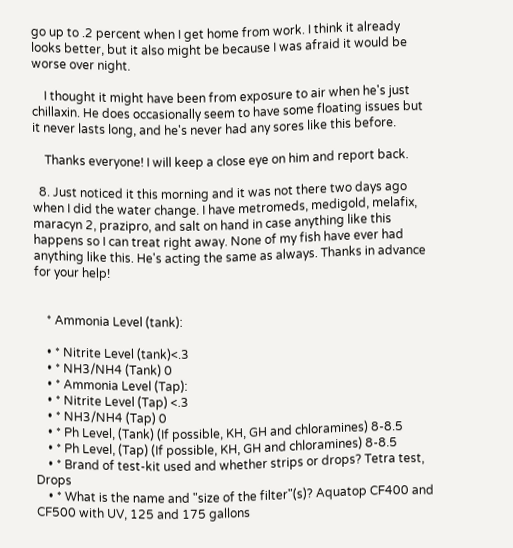go up to .2 percent when I get home from work. I think it already looks better, but it also might be because I was afraid it would be worse over night.

    I thought it might have been from exposure to air when he's just chillaxin. He does occasionally seem to have some floating issues but it never lasts long, and he's never had any sores like this before.

    Thanks everyone! I will keep a close eye on him and report back.

  8. Just noticed it this morning and it was not there two days ago when I did the water change. I have metromeds, medigold, melafix, maracyn 2, prazipro, and salt on hand in case anything like this happens so I can treat right away. None of my fish have ever had anything like this. He's acting the same as always. Thanks in advance for your help!


    * Ammonia Level (tank):

    • * Nitrite Level (tank)<.3
    • * NH3/NH4 (Tank) 0
    • * Ammonia Level (Tap):
    • * Nitrite Level (Tap) <.3
    • * NH3/NH4 (Tap) 0
    • * Ph Level, (Tank) (If possible, KH, GH and chloramines) 8-8.5
    • * Ph Level, (Tap) (If possible, KH, GH and chloramines) 8-8.5
    • * Brand of test-kit used and whether strips or drops? Tetra test, Drops
    • * What is the name and "size of the filter"(s)? Aquatop CF400 and CF500 with UV, 125 and 175 gallons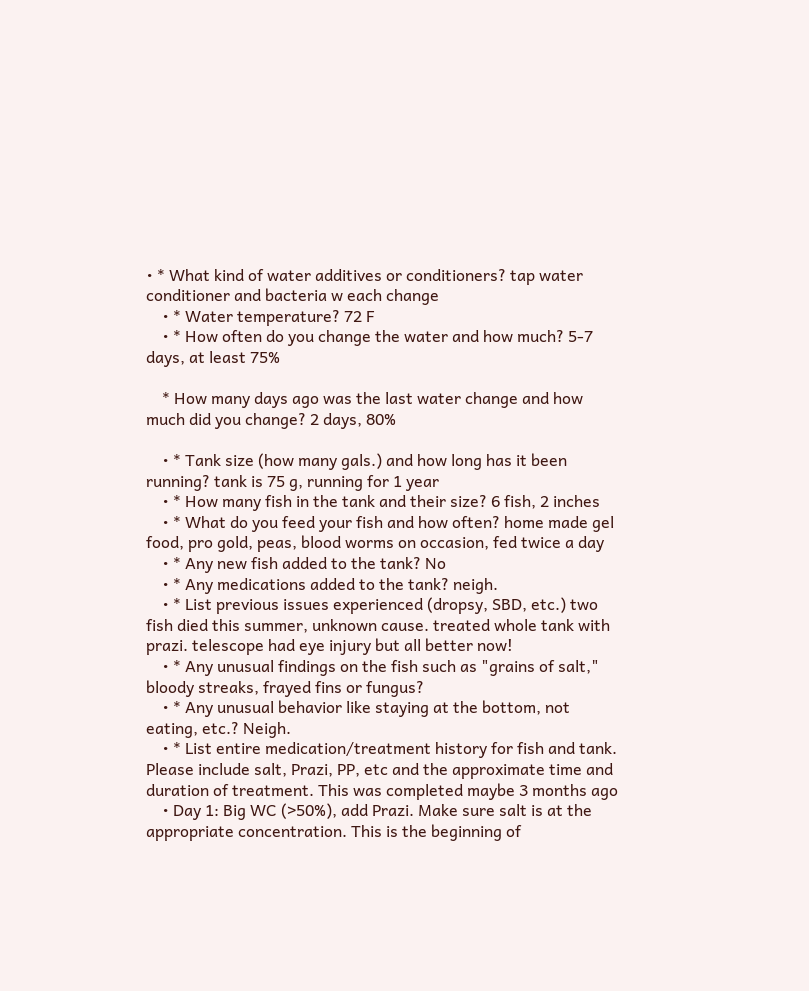• * What kind of water additives or conditioners? tap water conditioner and bacteria w each change
    • * Water temperature? 72 F
    • * How often do you change the water and how much? 5-7 days, at least 75%

    * How many days ago was the last water change and how much did you change? 2 days, 80%

    • * Tank size (how many gals.) and how long has it been running? tank is 75 g, running for 1 year
    • * How many fish in the tank and their size? 6 fish, 2 inches
    • * What do you feed your fish and how often? home made gel food, pro gold, peas, blood worms on occasion, fed twice a day
    • * Any new fish added to the tank? No
    • * Any medications added to the tank? neigh.
    • * List previous issues experienced (dropsy, SBD, etc.) two fish died this summer, unknown cause. treated whole tank with prazi. telescope had eye injury but all better now!
    • * Any unusual findings on the fish such as "grains of salt," bloody streaks, frayed fins or fungus?
    • * Any unusual behavior like staying at the bottom, not eating, etc.? Neigh.
    • * List entire medication/treatment history for fish and tank. Please include salt, Prazi, PP, etc and the approximate time and duration of treatment. This was completed maybe 3 months ago
    • Day 1: Big WC (>50%), add Prazi. Make sure salt is at the appropriate concentration. This is the beginning of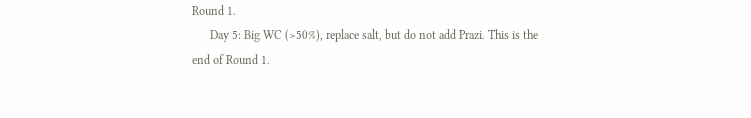Round 1.
      Day 5: Big WC (>50%), replace salt, but do not add Prazi. This is the end of Round 1.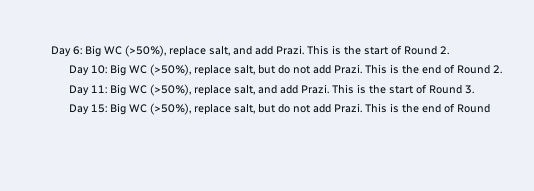Day 6: Big WC (>50%), replace salt, and add Prazi. This is the start of Round 2.
      Day 10: Big WC (>50%), replace salt, but do not add Prazi. This is the end of Round 2.
      Day 11: Big WC (>50%), replace salt, and add Prazi. This is the start of Round 3.
      Day 15: Big WC (>50%), replace salt, but do not add Prazi. This is the end of Round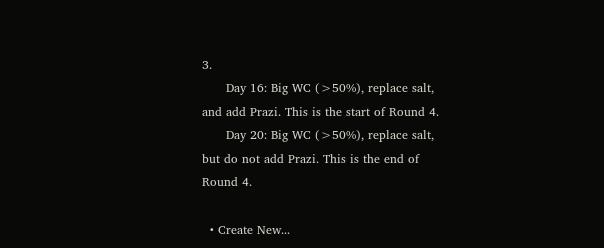3.
      Day 16: Big WC (>50%), replace salt, and add Prazi. This is the start of Round 4.
      Day 20: Big WC (>50%), replace salt, but do not add Prazi. This is the end of Round 4.

  • Create New...